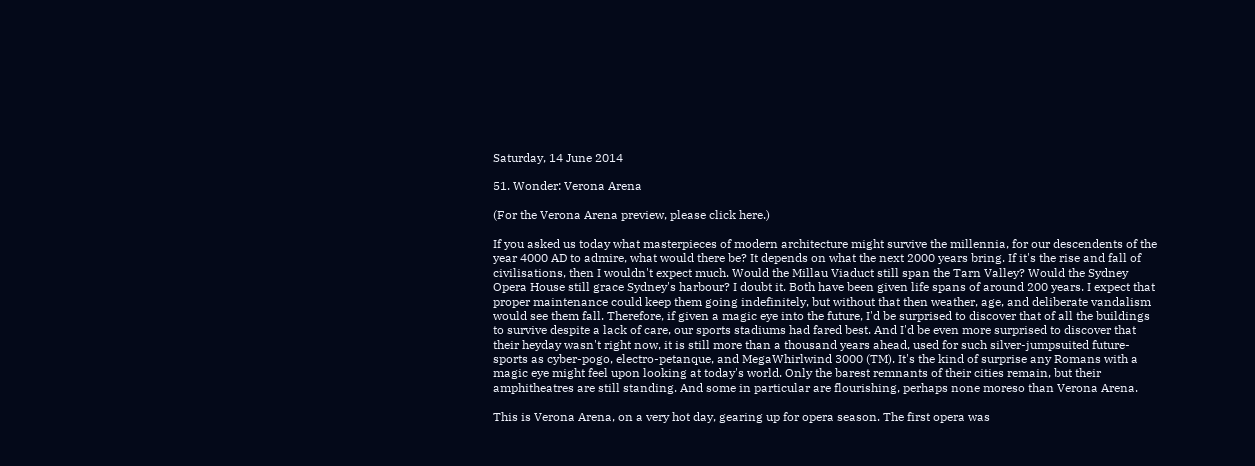Saturday, 14 June 2014

51. Wonder: Verona Arena

(For the Verona Arena preview, please click here.)

If you asked us today what masterpieces of modern architecture might survive the millennia, for our descendents of the year 4000 AD to admire, what would there be? It depends on what the next 2000 years bring. If it's the rise and fall of civilisations, then I wouldn't expect much. Would the Millau Viaduct still span the Tarn Valley? Would the Sydney Opera House still grace Sydney's harbour? I doubt it. Both have been given life spans of around 200 years. I expect that proper maintenance could keep them going indefinitely, but without that then weather, age, and deliberate vandalism would see them fall. Therefore, if given a magic eye into the future, I'd be surprised to discover that of all the buildings to survive despite a lack of care, our sports stadiums had fared best. And I'd be even more surprised to discover that their heyday wasn't right now, it is still more than a thousand years ahead, used for such silver-jumpsuited future-sports as cyber-pogo, electro-petanque, and MegaWhirlwind 3000 (TM). It's the kind of surprise any Romans with a magic eye might feel upon looking at today's world. Only the barest remnants of their cities remain, but their amphitheatres are still standing. And some in particular are flourishing, perhaps none moreso than Verona Arena.

This is Verona Arena, on a very hot day, gearing up for opera season. The first opera was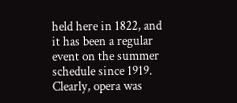held here in 1822, and it has been a regular event on the summer schedule since 1919. Clearly, opera was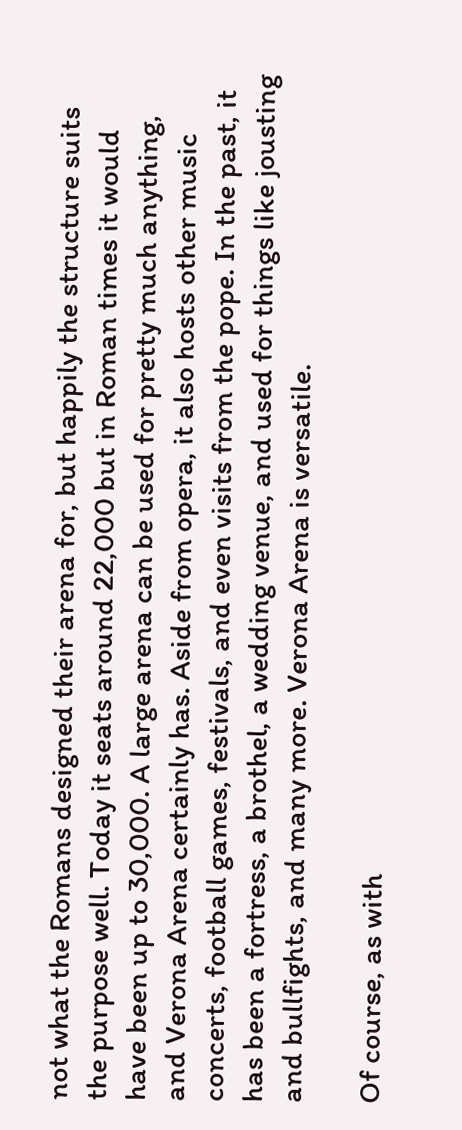not what the Romans designed their arena for, but happily the structure suits the purpose well. Today it seats around 22,000 but in Roman times it would have been up to 30,000. A large arena can be used for pretty much anything, and Verona Arena certainly has. Aside from opera, it also hosts other music concerts, football games, festivals, and even visits from the pope. In the past, it has been a fortress, a brothel, a wedding venue, and used for things like jousting and bullfights, and many more. Verona Arena is versatile.

Of course, as with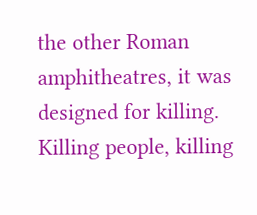the other Roman amphitheatres, it was designed for killing. Killing people, killing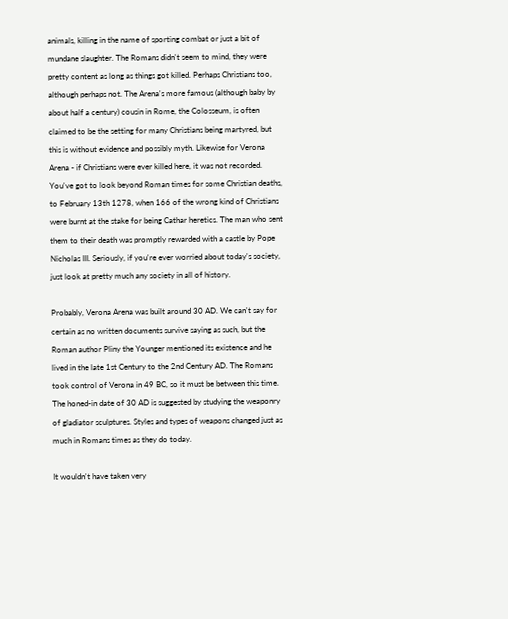animals, killing in the name of sporting combat or just a bit of mundane slaughter. The Romans didn't seem to mind, they were pretty content as long as things got killed. Perhaps Christians too, although perhaps not. The Arena's more famous (although baby by about half a century) cousin in Rome, the Colosseum, is often claimed to be the setting for many Christians being martyred, but this is without evidence and possibly myth. Likewise for Verona Arena - if Christians were ever killed here, it was not recorded. You've got to look beyond Roman times for some Christian deaths, to February 13th 1278, when 166 of the wrong kind of Christians were burnt at the stake for being Cathar heretics. The man who sent them to their death was promptly rewarded with a castle by Pope Nicholas III. Seriously, if you're ever worried about today's society, just look at pretty much any society in all of history.

Probably, Verona Arena was built around 30 AD. We can't say for certain as no written documents survive saying as such, but the Roman author Pliny the Younger mentioned its existence and he lived in the late 1st Century to the 2nd Century AD. The Romans took control of Verona in 49 BC, so it must be between this time. The honed-in date of 30 AD is suggested by studying the weaponry of gladiator sculptures. Styles and types of weapons changed just as much in Romans times as they do today.

It wouldn't have taken very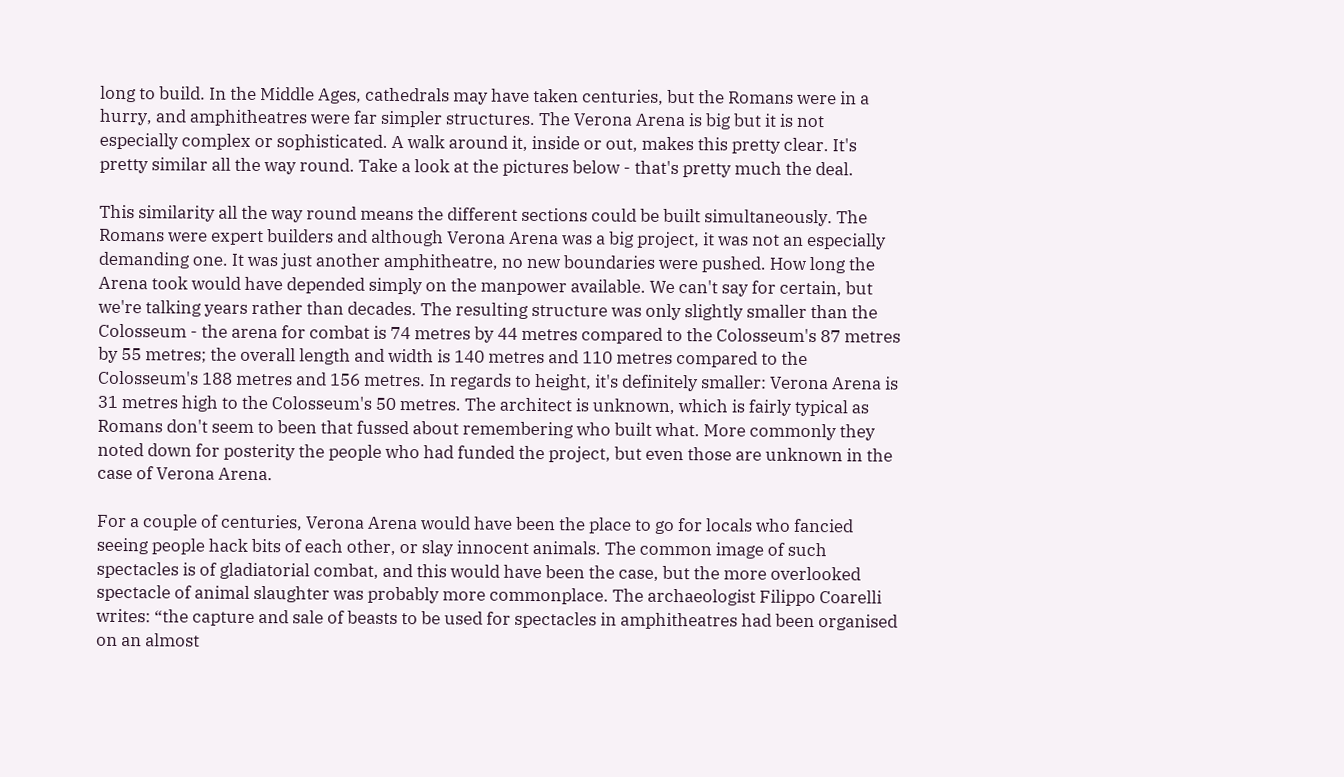long to build. In the Middle Ages, cathedrals may have taken centuries, but the Romans were in a hurry, and amphitheatres were far simpler structures. The Verona Arena is big but it is not especially complex or sophisticated. A walk around it, inside or out, makes this pretty clear. It's pretty similar all the way round. Take a look at the pictures below - that's pretty much the deal.

This similarity all the way round means the different sections could be built simultaneously. The Romans were expert builders and although Verona Arena was a big project, it was not an especially demanding one. It was just another amphitheatre, no new boundaries were pushed. How long the Arena took would have depended simply on the manpower available. We can't say for certain, but we're talking years rather than decades. The resulting structure was only slightly smaller than the Colosseum - the arena for combat is 74 metres by 44 metres compared to the Colosseum's 87 metres by 55 metres; the overall length and width is 140 metres and 110 metres compared to the Colosseum's 188 metres and 156 metres. In regards to height, it's definitely smaller: Verona Arena is 31 metres high to the Colosseum's 50 metres. The architect is unknown, which is fairly typical as Romans don't seem to been that fussed about remembering who built what. More commonly they noted down for posterity the people who had funded the project, but even those are unknown in the case of Verona Arena.

For a couple of centuries, Verona Arena would have been the place to go for locals who fancied seeing people hack bits of each other, or slay innocent animals. The common image of such spectacles is of gladiatorial combat, and this would have been the case, but the more overlooked spectacle of animal slaughter was probably more commonplace. The archaeologist Filippo Coarelli writes: “the capture and sale of beasts to be used for spectacles in amphitheatres had been organised on an almost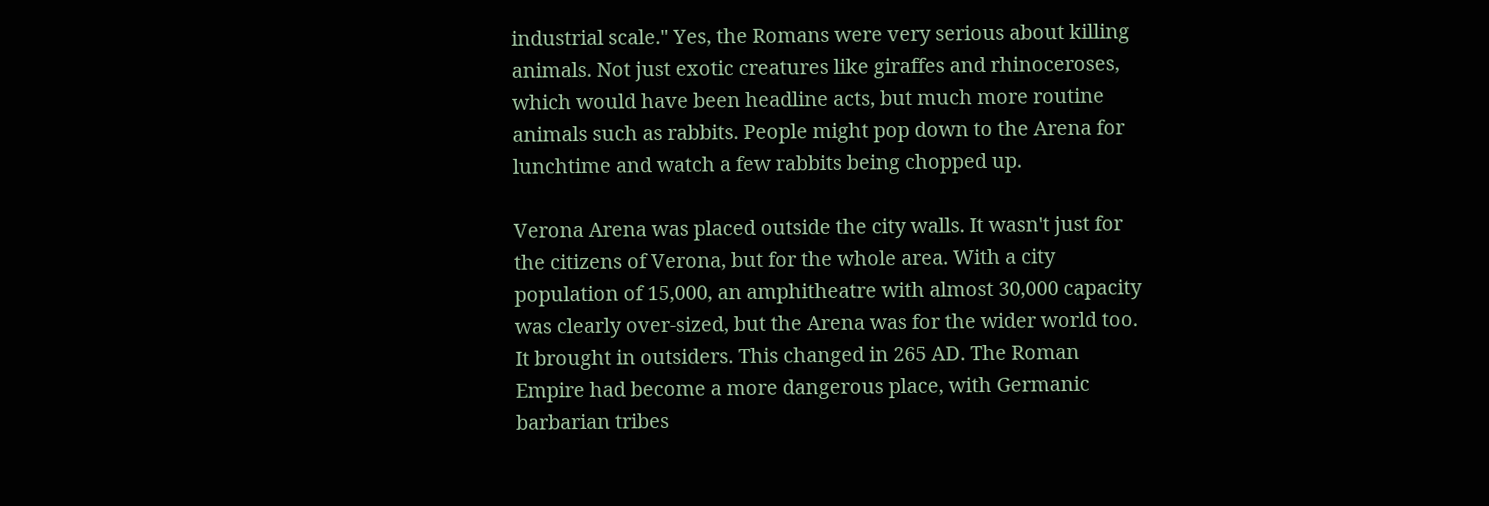industrial scale." Yes, the Romans were very serious about killing animals. Not just exotic creatures like giraffes and rhinoceroses, which would have been headline acts, but much more routine animals such as rabbits. People might pop down to the Arena for lunchtime and watch a few rabbits being chopped up.

Verona Arena was placed outside the city walls. It wasn't just for the citizens of Verona, but for the whole area. With a city population of 15,000, an amphitheatre with almost 30,000 capacity was clearly over-sized, but the Arena was for the wider world too. It brought in outsiders. This changed in 265 AD. The Roman Empire had become a more dangerous place, with Germanic barbarian tribes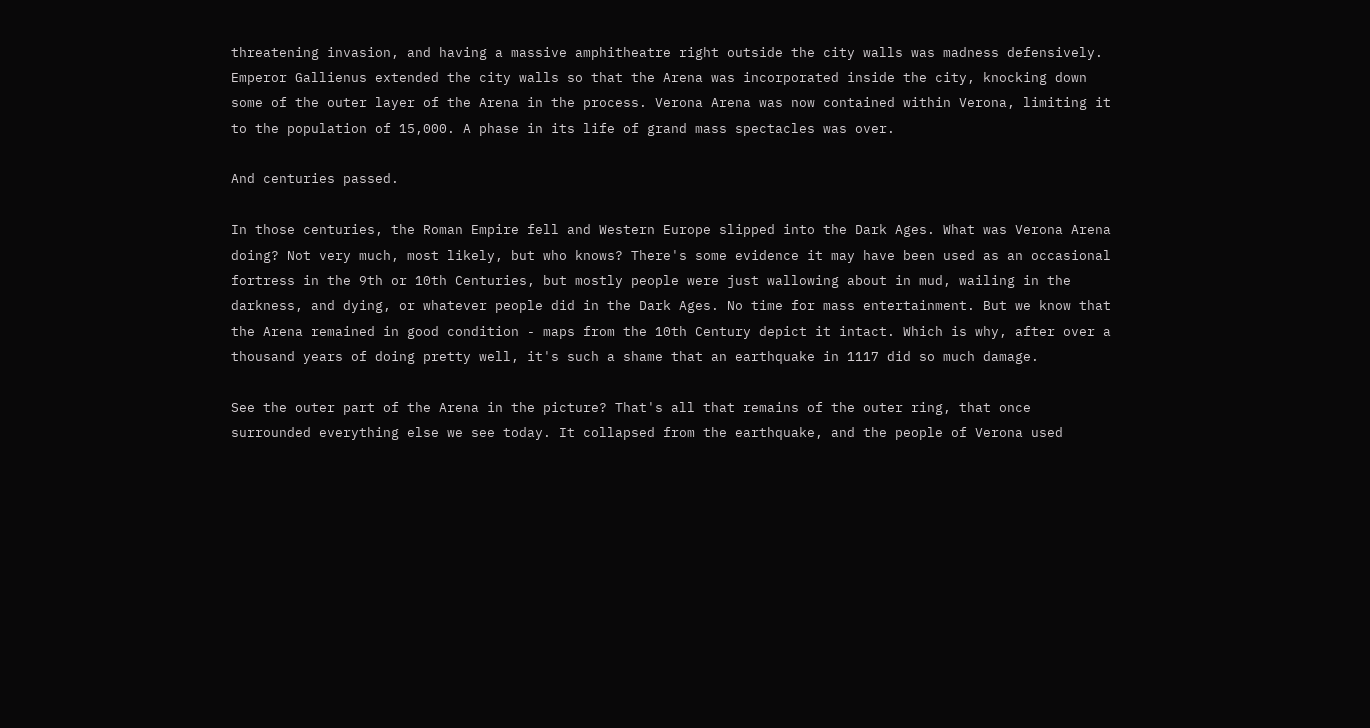threatening invasion, and having a massive amphitheatre right outside the city walls was madness defensively. Emperor Gallienus extended the city walls so that the Arena was incorporated inside the city, knocking down some of the outer layer of the Arena in the process. Verona Arena was now contained within Verona, limiting it to the population of 15,000. A phase in its life of grand mass spectacles was over.

And centuries passed.

In those centuries, the Roman Empire fell and Western Europe slipped into the Dark Ages. What was Verona Arena doing? Not very much, most likely, but who knows? There's some evidence it may have been used as an occasional fortress in the 9th or 10th Centuries, but mostly people were just wallowing about in mud, wailing in the darkness, and dying, or whatever people did in the Dark Ages. No time for mass entertainment. But we know that the Arena remained in good condition - maps from the 10th Century depict it intact. Which is why, after over a thousand years of doing pretty well, it's such a shame that an earthquake in 1117 did so much damage.

See the outer part of the Arena in the picture? That's all that remains of the outer ring, that once surrounded everything else we see today. It collapsed from the earthquake, and the people of Verona used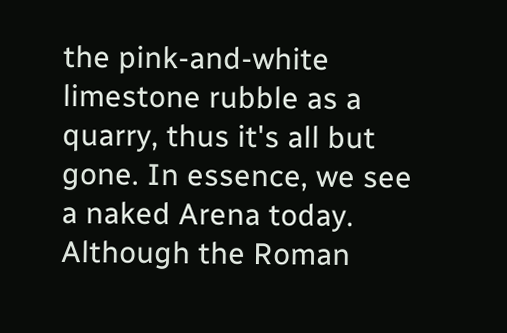the pink-and-white limestone rubble as a quarry, thus it's all but gone. In essence, we see a naked Arena today. Although the Roman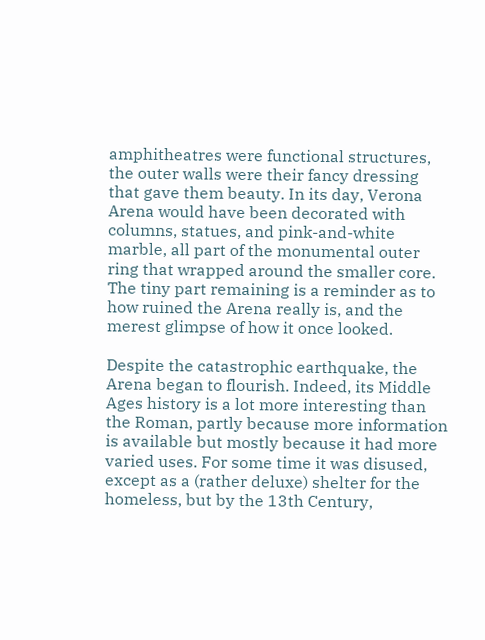amphitheatres were functional structures, the outer walls were their fancy dressing that gave them beauty. In its day, Verona Arena would have been decorated with columns, statues, and pink-and-white marble, all part of the monumental outer ring that wrapped around the smaller core. The tiny part remaining is a reminder as to how ruined the Arena really is, and the merest glimpse of how it once looked.

Despite the catastrophic earthquake, the Arena began to flourish. Indeed, its Middle Ages history is a lot more interesting than the Roman, partly because more information is available but mostly because it had more varied uses. For some time it was disused, except as a (rather deluxe) shelter for the homeless, but by the 13th Century,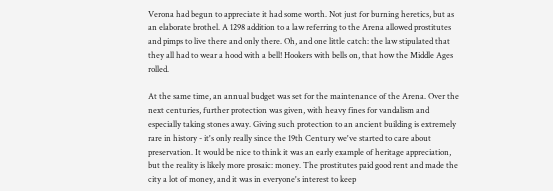Verona had begun to appreciate it had some worth. Not just for burning heretics, but as an elaborate brothel. A 1298 addition to a law referring to the Arena allowed prostitutes and pimps to live there and only there. Oh, and one little catch: the law stipulated that they all had to wear a hood with a bell! Hookers with bells on, that how the Middle Ages rolled.

At the same time, an annual budget was set for the maintenance of the Arena. Over the next centuries, further protection was given, with heavy fines for vandalism and especially taking stones away. Giving such protection to an ancient building is extremely rare in history - it's only really since the 19th Century we've started to care about preservation. It would be nice to think it was an early example of heritage appreciation, but the reality is likely more prosaic: money. The prostitutes paid good rent and made the city a lot of money, and it was in everyone's interest to keep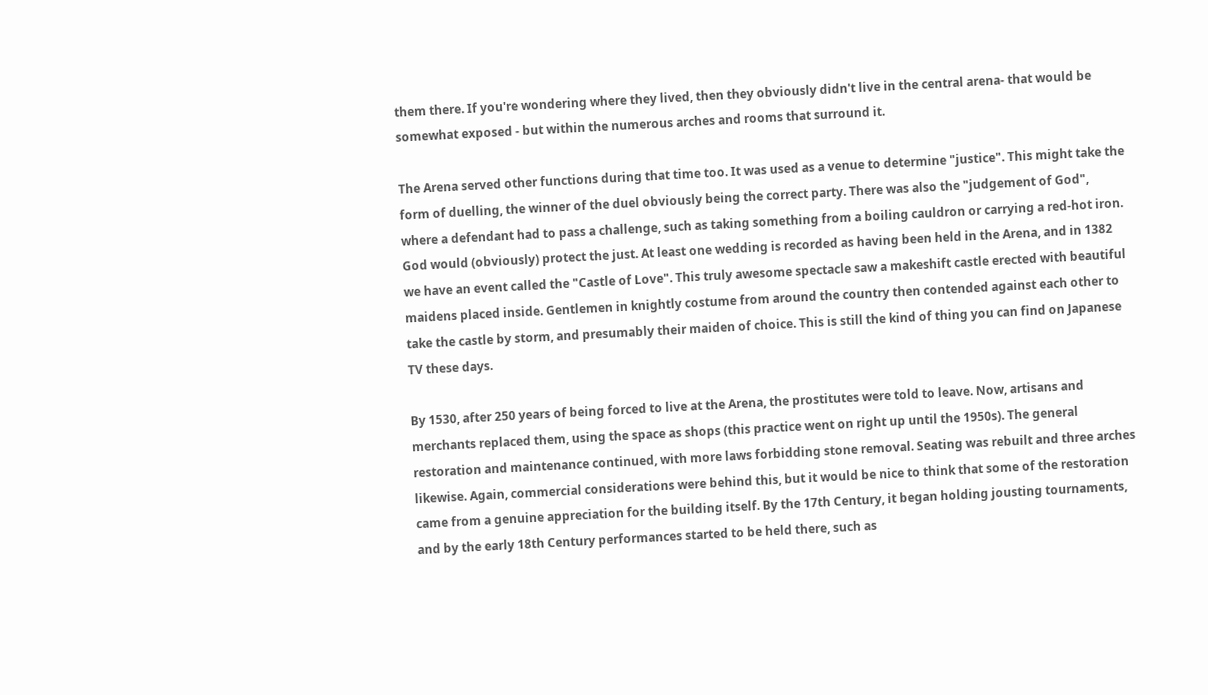them there. If you're wondering where they lived, then they obviously didn't live in the central arena- that would be somewhat exposed - but within the numerous arches and rooms that surround it.

The Arena served other functions during that time too. It was used as a venue to determine "justice". This might take the form of duelling, the winner of the duel obviously being the correct party. There was also the "judgement of God", where a defendant had to pass a challenge, such as taking something from a boiling cauldron or carrying a red-hot iron. God would (obviously) protect the just. At least one wedding is recorded as having been held in the Arena, and in 1382 we have an event called the "Castle of Love". This truly awesome spectacle saw a makeshift castle erected with beautiful maidens placed inside. Gentlemen in knightly costume from around the country then contended against each other to take the castle by storm, and presumably their maiden of choice. This is still the kind of thing you can find on Japanese TV these days.

By 1530, after 250 years of being forced to live at the Arena, the prostitutes were told to leave. Now, artisans and merchants replaced them, using the space as shops (this practice went on right up until the 1950s). The general restoration and maintenance continued, with more laws forbidding stone removal. Seating was rebuilt and three arches likewise. Again, commercial considerations were behind this, but it would be nice to think that some of the restoration came from a genuine appreciation for the building itself. By the 17th Century, it began holding jousting tournaments, and by the early 18th Century performances started to be held there, such as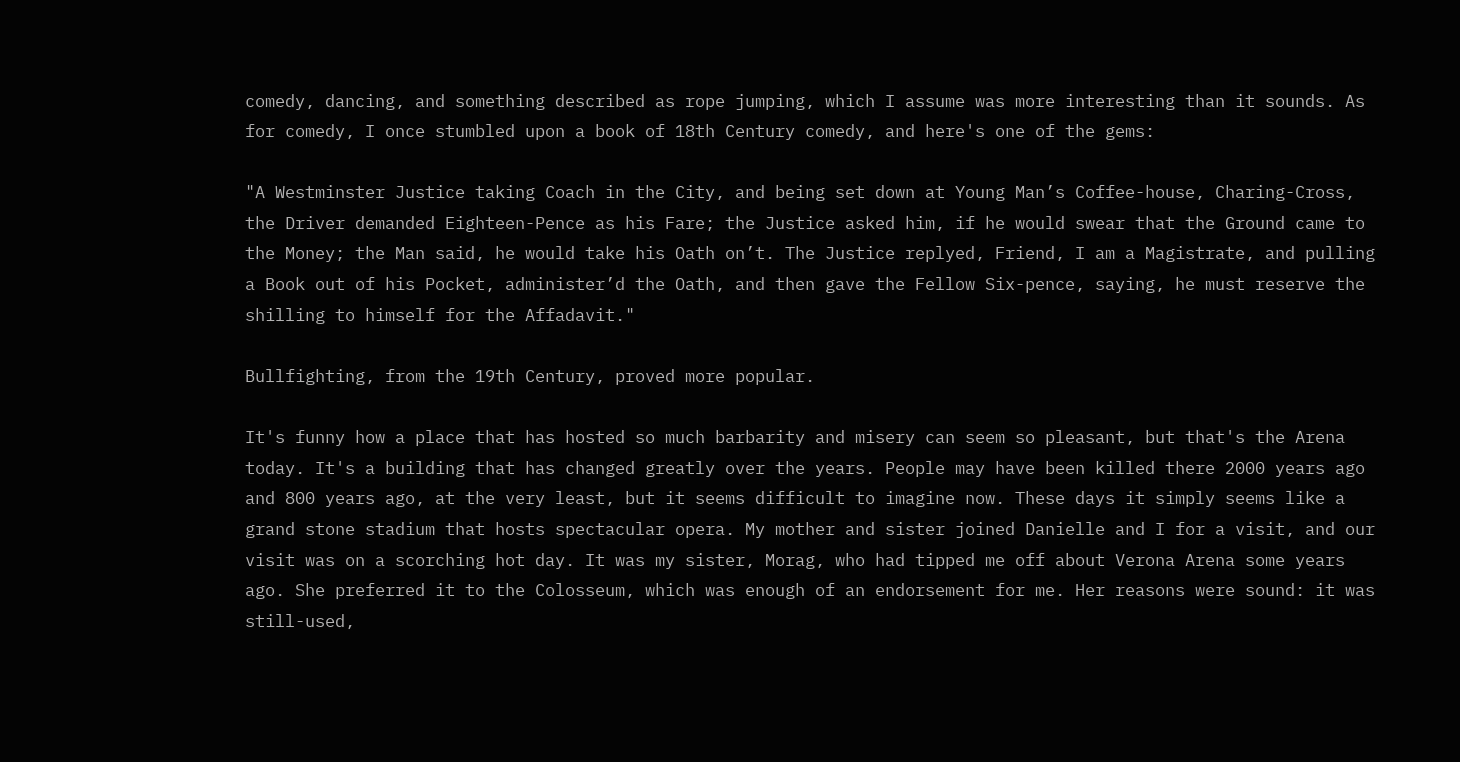comedy, dancing, and something described as rope jumping, which I assume was more interesting than it sounds. As for comedy, I once stumbled upon a book of 18th Century comedy, and here's one of the gems:

"A Westminster Justice taking Coach in the City, and being set down at Young Man’s Coffee-house, Charing-Cross, the Driver demanded Eighteen-Pence as his Fare; the Justice asked him, if he would swear that the Ground came to the Money; the Man said, he would take his Oath on’t. The Justice replyed, Friend, I am a Magistrate, and pulling a Book out of his Pocket, administer’d the Oath, and then gave the Fellow Six-pence, saying, he must reserve the shilling to himself for the Affadavit."

Bullfighting, from the 19th Century, proved more popular.

It's funny how a place that has hosted so much barbarity and misery can seem so pleasant, but that's the Arena today. It's a building that has changed greatly over the years. People may have been killed there 2000 years ago and 800 years ago, at the very least, but it seems difficult to imagine now. These days it simply seems like a grand stone stadium that hosts spectacular opera. My mother and sister joined Danielle and I for a visit, and our visit was on a scorching hot day. It was my sister, Morag, who had tipped me off about Verona Arena some years ago. She preferred it to the Colosseum, which was enough of an endorsement for me. Her reasons were sound: it was still-used,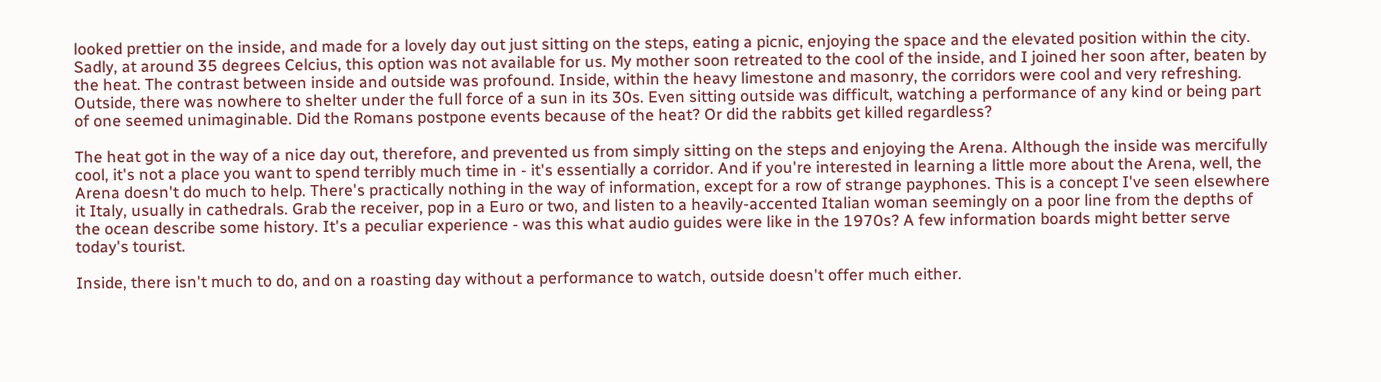looked prettier on the inside, and made for a lovely day out just sitting on the steps, eating a picnic, enjoying the space and the elevated position within the city. Sadly, at around 35 degrees Celcius, this option was not available for us. My mother soon retreated to the cool of the inside, and I joined her soon after, beaten by the heat. The contrast between inside and outside was profound. Inside, within the heavy limestone and masonry, the corridors were cool and very refreshing. Outside, there was nowhere to shelter under the full force of a sun in its 30s. Even sitting outside was difficult, watching a performance of any kind or being part of one seemed unimaginable. Did the Romans postpone events because of the heat? Or did the rabbits get killed regardless?

The heat got in the way of a nice day out, therefore, and prevented us from simply sitting on the steps and enjoying the Arena. Although the inside was mercifully cool, it's not a place you want to spend terribly much time in - it's essentially a corridor. And if you're interested in learning a little more about the Arena, well, the Arena doesn't do much to help. There's practically nothing in the way of information, except for a row of strange payphones. This is a concept I've seen elsewhere it Italy, usually in cathedrals. Grab the receiver, pop in a Euro or two, and listen to a heavily-accented Italian woman seemingly on a poor line from the depths of the ocean describe some history. It's a peculiar experience - was this what audio guides were like in the 1970s? A few information boards might better serve today's tourist.

Inside, there isn't much to do, and on a roasting day without a performance to watch, outside doesn't offer much either.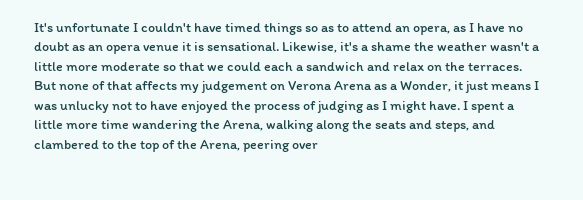It's unfortunate I couldn't have timed things so as to attend an opera, as I have no doubt as an opera venue it is sensational. Likewise, it's a shame the weather wasn't a little more moderate so that we could each a sandwich and relax on the terraces. But none of that affects my judgement on Verona Arena as a Wonder, it just means I was unlucky not to have enjoyed the process of judging as I might have. I spent a little more time wandering the Arena, walking along the seats and steps, and clambered to the top of the Arena, peering over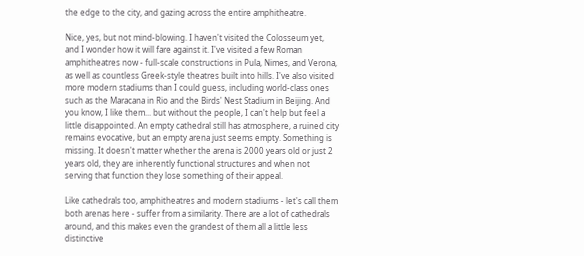the edge to the city, and gazing across the entire amphitheatre.

Nice, yes, but not mind-blowing. I haven't visited the Colosseum yet, and I wonder how it will fare against it. I've visited a few Roman amphitheatres now - full-scale constructions in Pula, Nimes, and Verona, as well as countless Greek-style theatres built into hills. I've also visited more modern stadiums than I could guess, including world-class ones such as the Maracana in Rio and the Birds' Nest Stadium in Beijing. And you know, I like them... but without the people, I can't help but feel a little disappointed. An empty cathedral still has atmosphere, a ruined city remains evocative, but an empty arena just seems empty. Something is missing. It doesn't matter whether the arena is 2000 years old or just 2 years old, they are inherently functional structures and when not serving that function they lose something of their appeal.

Like cathedrals too, amphitheatres and modern stadiums - let's call them both arenas here - suffer from a similarity. There are a lot of cathedrals around, and this makes even the grandest of them all a little less distinctive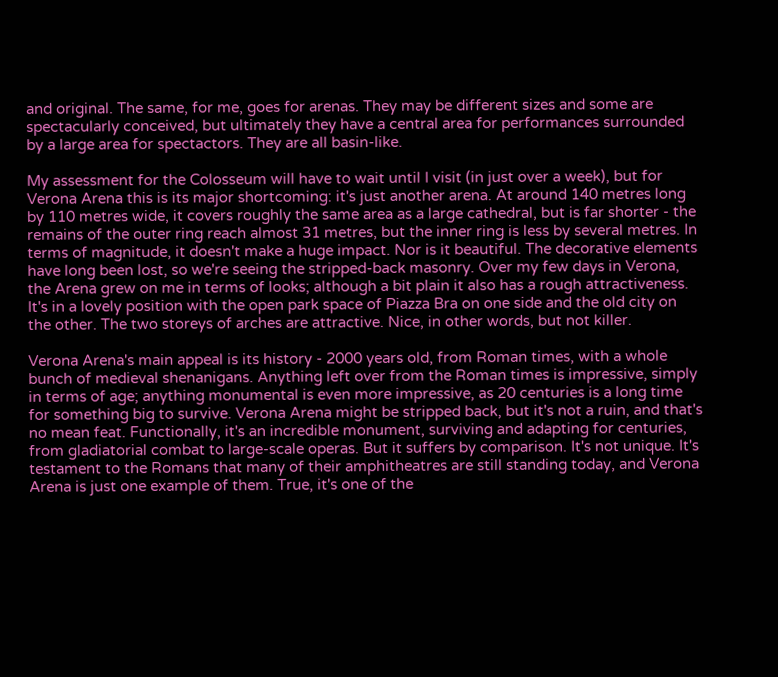and original. The same, for me, goes for arenas. They may be different sizes and some are spectacularly conceived, but ultimately they have a central area for performances surrounded by a large area for spectactors. They are all basin-like.

My assessment for the Colosseum will have to wait until I visit (in just over a week), but for Verona Arena this is its major shortcoming: it's just another arena. At around 140 metres long by 110 metres wide, it covers roughly the same area as a large cathedral, but is far shorter - the remains of the outer ring reach almost 31 metres, but the inner ring is less by several metres. In terms of magnitude, it doesn't make a huge impact. Nor is it beautiful. The decorative elements have long been lost, so we're seeing the stripped-back masonry. Over my few days in Verona, the Arena grew on me in terms of looks; although a bit plain it also has a rough attractiveness. It's in a lovely position with the open park space of Piazza Bra on one side and the old city on the other. The two storeys of arches are attractive. Nice, in other words, but not killer.

Verona Arena's main appeal is its history - 2000 years old, from Roman times, with a whole bunch of medieval shenanigans. Anything left over from the Roman times is impressive, simply in terms of age; anything monumental is even more impressive, as 20 centuries is a long time for something big to survive. Verona Arena might be stripped back, but it's not a ruin, and that's no mean feat. Functionally, it's an incredible monument, surviving and adapting for centuries, from gladiatorial combat to large-scale operas. But it suffers by comparison. It's not unique. It's testament to the Romans that many of their amphitheatres are still standing today, and Verona Arena is just one example of them. True, it's one of the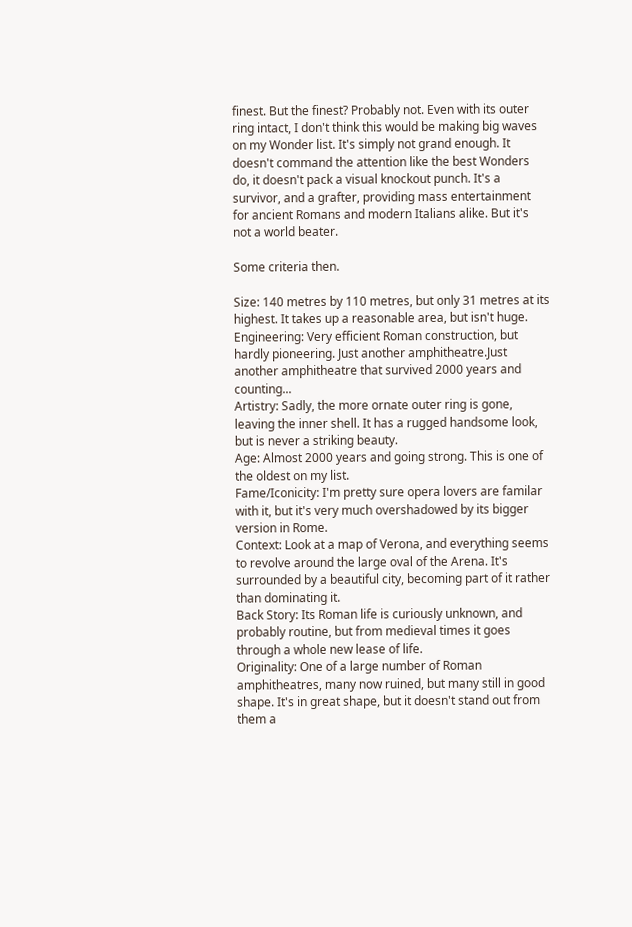finest. But the finest? Probably not. Even with its outer ring intact, I don't think this would be making big waves on my Wonder list. It's simply not grand enough. It doesn't command the attention like the best Wonders do, it doesn't pack a visual knockout punch. It's a survivor, and a grafter, providing mass entertainment for ancient Romans and modern Italians alike. But it's not a world beater.

Some criteria then.

Size: 140 metres by 110 metres, but only 31 metres at its highest. It takes up a reasonable area, but isn't huge.
Engineering: Very efficient Roman construction, but hardly pioneering. Just another amphitheatre.Just another amphitheatre that survived 2000 years and counting...
Artistry: Sadly, the more ornate outer ring is gone, leaving the inner shell. It has a rugged handsome look, but is never a striking beauty.
Age: Almost 2000 years and going strong. This is one of the oldest on my list.
Fame/Iconicity: I'm pretty sure opera lovers are familar with it, but it's very much overshadowed by its bigger version in Rome.
Context: Look at a map of Verona, and everything seems to revolve around the large oval of the Arena. It's surrounded by a beautiful city, becoming part of it rather than dominating it.
Back Story: Its Roman life is curiously unknown, and probably routine, but from medieval times it goes through a whole new lease of life.
Originality: One of a large number of Roman amphitheatres, many now ruined, but many still in good shape. It's in great shape, but it doesn't stand out from them a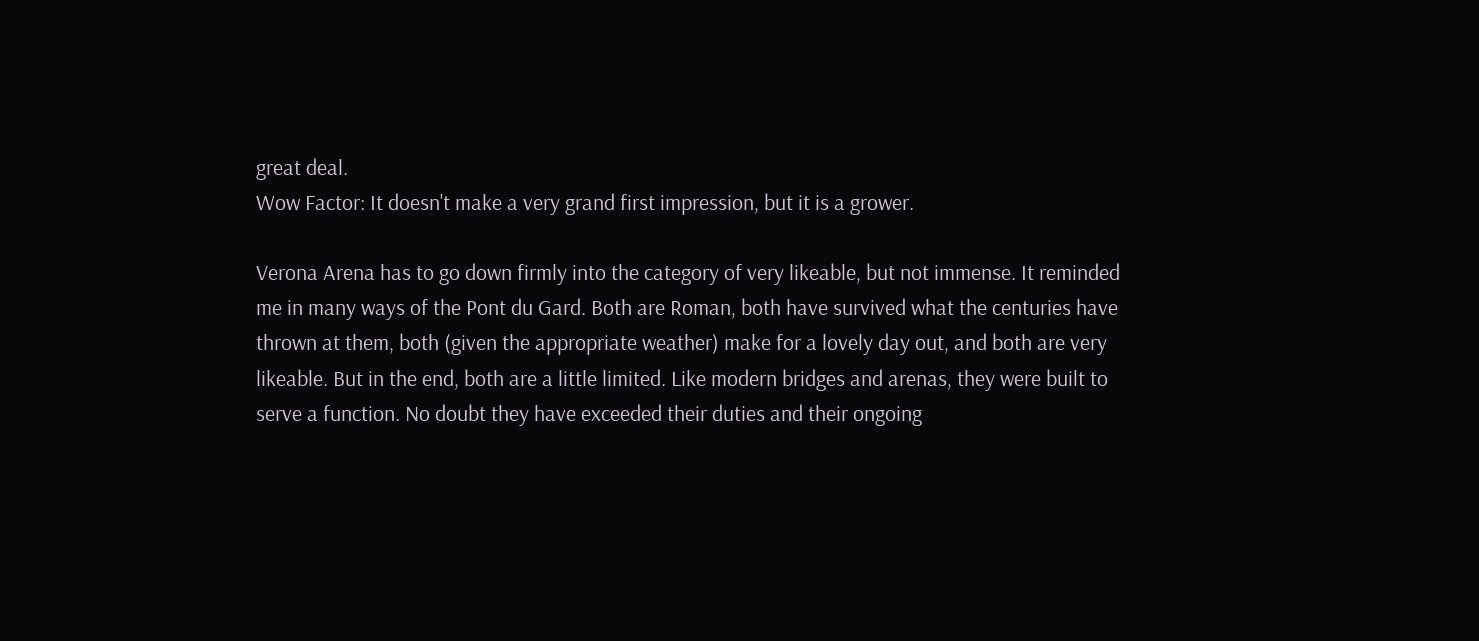great deal.
Wow Factor: It doesn't make a very grand first impression, but it is a grower.

Verona Arena has to go down firmly into the category of very likeable, but not immense. It reminded me in many ways of the Pont du Gard. Both are Roman, both have survived what the centuries have thrown at them, both (given the appropriate weather) make for a lovely day out, and both are very likeable. But in the end, both are a little limited. Like modern bridges and arenas, they were built to serve a function. No doubt they have exceeded their duties and their ongoing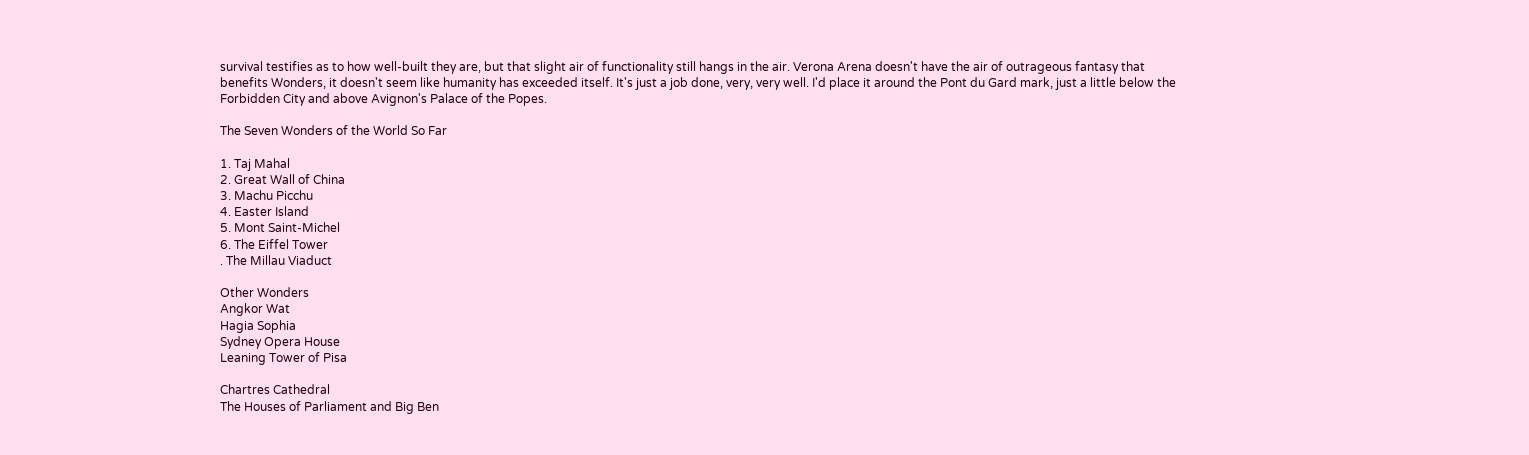survival testifies as to how well-built they are, but that slight air of functionality still hangs in the air. Verona Arena doesn't have the air of outrageous fantasy that benefits Wonders, it doesn't seem like humanity has exceeded itself. It's just a job done, very, very well. I'd place it around the Pont du Gard mark, just a little below the Forbidden City and above Avignon's Palace of the Popes.

The Seven Wonders of the World So Far

1. Taj Mahal
2. Great Wall of China
3. Machu Picchu
4. Easter Island
5. Mont Saint-Michel
6. The Eiffel Tower
. The Millau Viaduct

Other Wonders
Angkor Wat
Hagia Sophia
Sydney Opera House
Leaning Tower of Pisa

Chartres Cathedral
The Houses of Parliament and Big Ben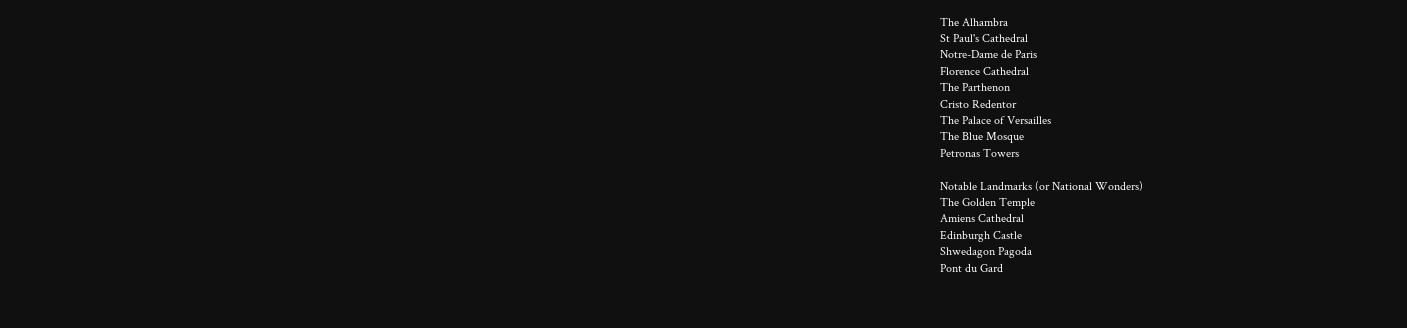The Alhambra
St Paul's Cathedral
Notre-Dame de Paris
Florence Cathedral
The Parthenon
Cristo Redentor
The Palace of Versailles
The Blue Mosque
Petronas Towers

Notable Landmarks (or National Wonders)
The Golden Temple
Amiens Cathedral
Edinburgh Castle
Shwedagon Pagoda
Pont du Gard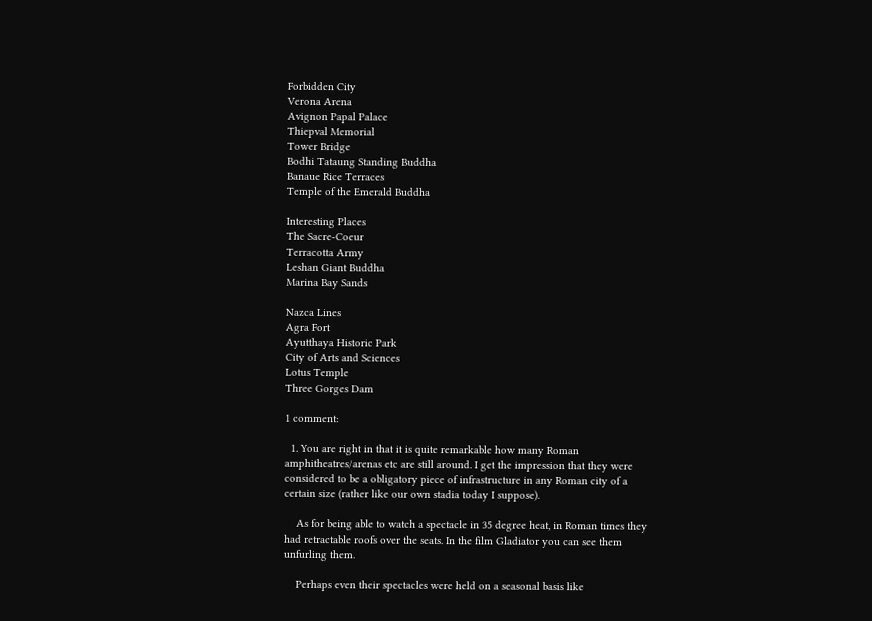Forbidden City
Verona Arena
Avignon Papal Palace
Thiepval Memorial
Tower Bridge
Bodhi Tataung Standing Buddha
Banaue Rice Terraces
Temple of the Emerald Buddha

Interesting Places
The Sacre-Coeur
Terracotta Army
Leshan Giant Buddha
Marina Bay Sands

Nazca Lines
Agra Fort
Ayutthaya Historic Park
City of Arts and Sciences
Lotus Temple
Three Gorges Dam

1 comment:

  1. You are right in that it is quite remarkable how many Roman amphitheatres/arenas etc are still around. I get the impression that they were considered to be a obligatory piece of infrastructure in any Roman city of a certain size (rather like our own stadia today I suppose).

    As for being able to watch a spectacle in 35 degree heat, in Roman times they had retractable roofs over the seats. In the film Gladiator you can see them unfurling them.

    Perhaps even their spectacles were held on a seasonal basis like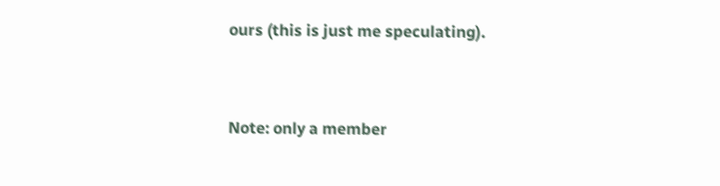ours (this is just me speculating).


Note: only a member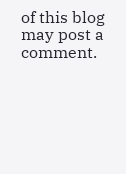of this blog may post a comment.